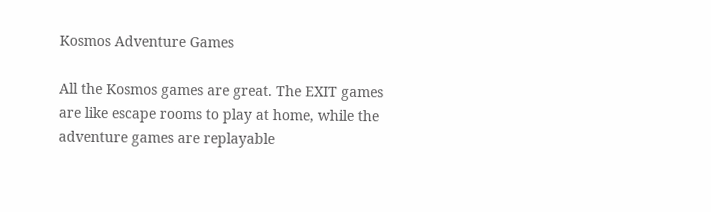Kosmos Adventure Games

All the Kosmos games are great. The EXIT games are like escape rooms to play at home, while the adventure games are replayable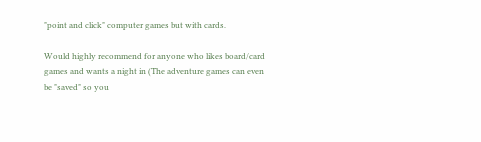"point and click" computer games but with cards.

Would highly recommend for anyone who likes board/card games and wants a night in (The adventure games can even be "saved" so you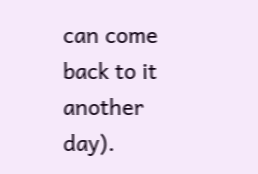can come back to it another day).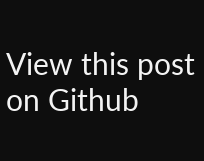View this post on Github